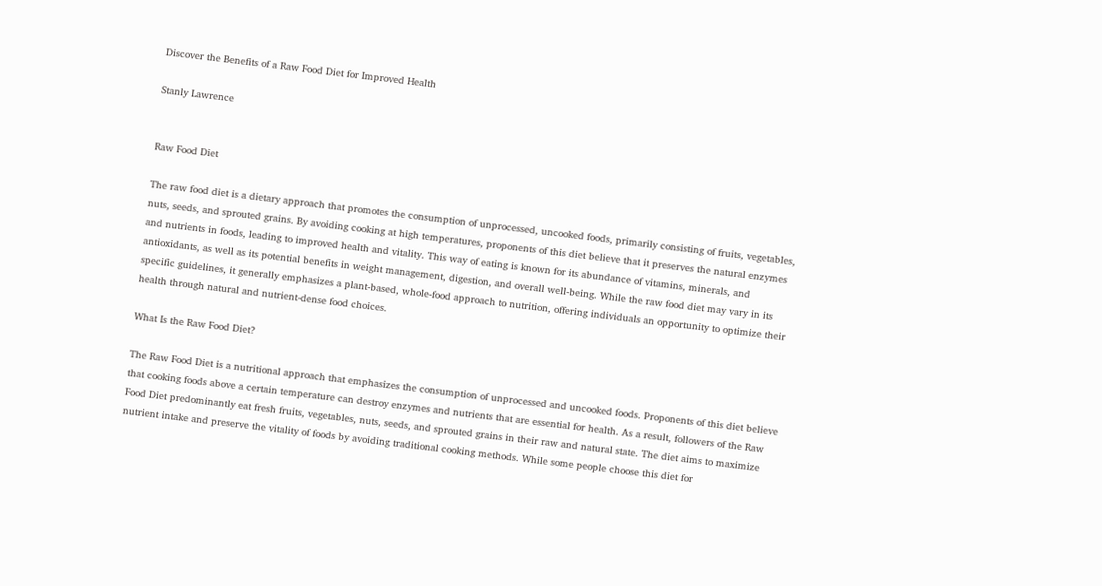Discover the Benefits of a Raw Food Diet for Improved Health

Stanly Lawrence


Raw Food Diet

The raw food diet is a dietary approach that promotes the consumption of unprocessed, uncooked foods, primarily consisting of fruits, vegetables, nuts, seeds, and sprouted grains. By avoiding cooking at high temperatures, proponents of this diet believe that it preserves the natural enzymes and nutrients in foods, leading to improved health and vitality. This way of eating is known for its abundance of vitamins, minerals, and antioxidants, as well as its potential benefits in weight management, digestion, and overall well-being. While the raw food diet may vary in its specific guidelines, it generally emphasizes a plant-based, whole-food approach to nutrition, offering individuals an opportunity to optimize their health through natural and nutrient-dense food choices.

What Is the Raw Food Diet?

The Raw Food Diet is a nutritional approach that emphasizes the consumption of unprocessed and uncooked foods. Proponents of this diet believe that cooking foods above a certain temperature can destroy enzymes and nutrients that are essential for health. As a result, followers of the Raw Food Diet predominantly eat fresh fruits, vegetables, nuts, seeds, and sprouted grains in their raw and natural state. The diet aims to maximize nutrient intake and preserve the vitality of foods by avoiding traditional cooking methods. While some people choose this diet for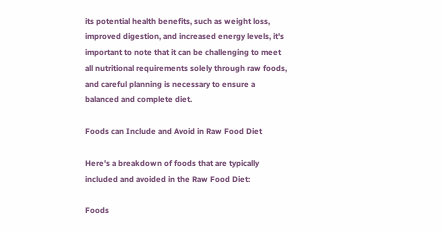its potential health benefits, such as weight loss, improved digestion, and increased energy levels, it's important to note that it can be challenging to meet all nutritional requirements solely through raw foods, and careful planning is necessary to ensure a balanced and complete diet.

Foods can Include and Avoid in Raw Food Diet

Here's a breakdown of foods that are typically included and avoided in the Raw Food Diet:

Foods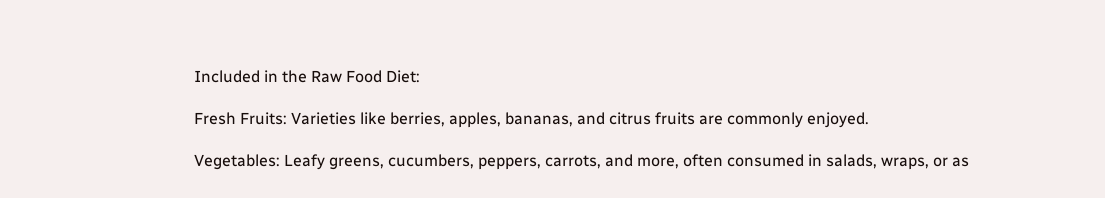Included in the Raw Food Diet:

Fresh Fruits: Varieties like berries, apples, bananas, and citrus fruits are commonly enjoyed.

Vegetables: Leafy greens, cucumbers, peppers, carrots, and more, often consumed in salads, wraps, or as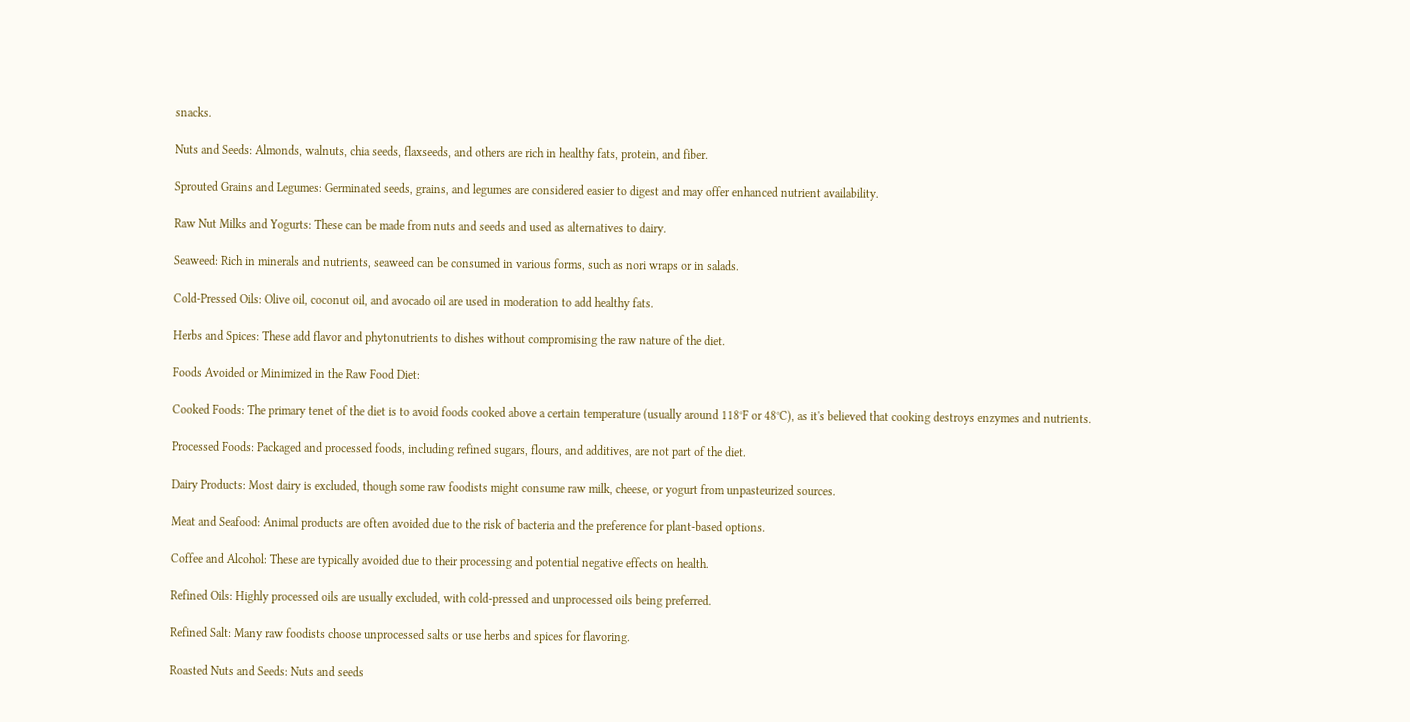snacks.

Nuts and Seeds: Almonds, walnuts, chia seeds, flaxseeds, and others are rich in healthy fats, protein, and fiber.

Sprouted Grains and Legumes: Germinated seeds, grains, and legumes are considered easier to digest and may offer enhanced nutrient availability.

Raw Nut Milks and Yogurts: These can be made from nuts and seeds and used as alternatives to dairy.

Seaweed: Rich in minerals and nutrients, seaweed can be consumed in various forms, such as nori wraps or in salads.

Cold-Pressed Oils: Olive oil, coconut oil, and avocado oil are used in moderation to add healthy fats.

Herbs and Spices: These add flavor and phytonutrients to dishes without compromising the raw nature of the diet.

Foods Avoided or Minimized in the Raw Food Diet:

Cooked Foods: The primary tenet of the diet is to avoid foods cooked above a certain temperature (usually around 118°F or 48°C), as it's believed that cooking destroys enzymes and nutrients.

Processed Foods: Packaged and processed foods, including refined sugars, flours, and additives, are not part of the diet.

Dairy Products: Most dairy is excluded, though some raw foodists might consume raw milk, cheese, or yogurt from unpasteurized sources.

Meat and Seafood: Animal products are often avoided due to the risk of bacteria and the preference for plant-based options.

Coffee and Alcohol: These are typically avoided due to their processing and potential negative effects on health.

Refined Oils: Highly processed oils are usually excluded, with cold-pressed and unprocessed oils being preferred.

Refined Salt: Many raw foodists choose unprocessed salts or use herbs and spices for flavoring.

Roasted Nuts and Seeds: Nuts and seeds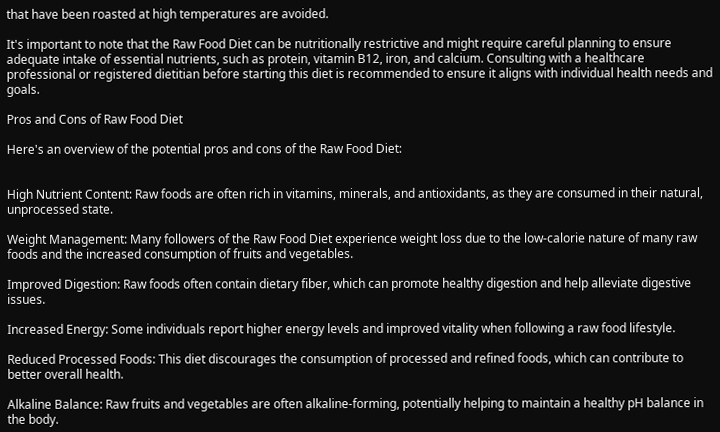that have been roasted at high temperatures are avoided.

It's important to note that the Raw Food Diet can be nutritionally restrictive and might require careful planning to ensure adequate intake of essential nutrients, such as protein, vitamin B12, iron, and calcium. Consulting with a healthcare professional or registered dietitian before starting this diet is recommended to ensure it aligns with individual health needs and goals.

Pros and Cons of Raw Food Diet

Here's an overview of the potential pros and cons of the Raw Food Diet:


High Nutrient Content: Raw foods are often rich in vitamins, minerals, and antioxidants, as they are consumed in their natural, unprocessed state.

Weight Management: Many followers of the Raw Food Diet experience weight loss due to the low-calorie nature of many raw foods and the increased consumption of fruits and vegetables.

Improved Digestion: Raw foods often contain dietary fiber, which can promote healthy digestion and help alleviate digestive issues.

Increased Energy: Some individuals report higher energy levels and improved vitality when following a raw food lifestyle.

Reduced Processed Foods: This diet discourages the consumption of processed and refined foods, which can contribute to better overall health.

Alkaline Balance: Raw fruits and vegetables are often alkaline-forming, potentially helping to maintain a healthy pH balance in the body.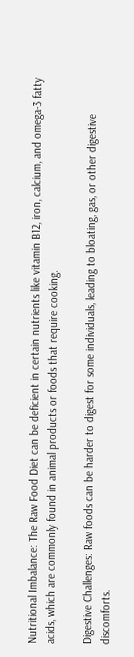Nutritional Imbalance: The Raw Food Diet can be deficient in certain nutrients like vitamin B12, iron, calcium, and omega-3 fatty acids, which are commonly found in animal products or foods that require cooking.

Digestive Challenges: Raw foods can be harder to digest for some individuals, leading to bloating, gas, or other digestive discomforts.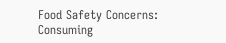Food Safety Concerns: Consuming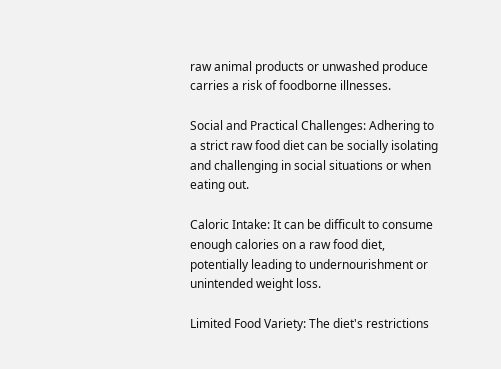raw animal products or unwashed produce carries a risk of foodborne illnesses.

Social and Practical Challenges: Adhering to a strict raw food diet can be socially isolating and challenging in social situations or when eating out.

Caloric Intake: It can be difficult to consume enough calories on a raw food diet, potentially leading to undernourishment or unintended weight loss.

Limited Food Variety: The diet's restrictions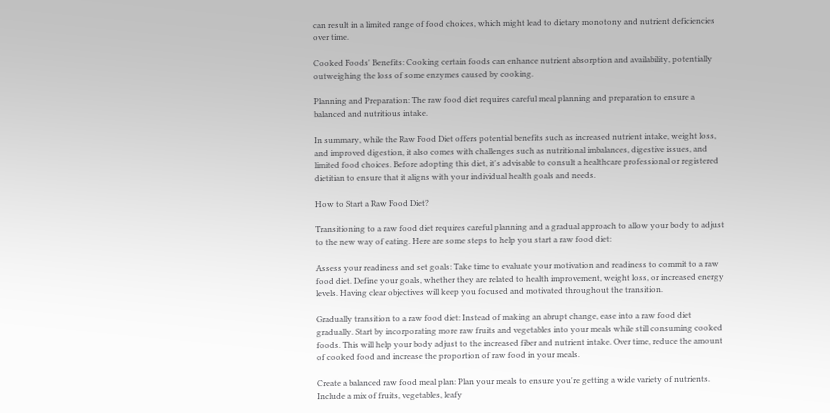can result in a limited range of food choices, which might lead to dietary monotony and nutrient deficiencies over time.

Cooked Foods' Benefits: Cooking certain foods can enhance nutrient absorption and availability, potentially outweighing the loss of some enzymes caused by cooking.

Planning and Preparation: The raw food diet requires careful meal planning and preparation to ensure a balanced and nutritious intake.

In summary, while the Raw Food Diet offers potential benefits such as increased nutrient intake, weight loss, and improved digestion, it also comes with challenges such as nutritional imbalances, digestive issues, and limited food choices. Before adopting this diet, it's advisable to consult a healthcare professional or registered dietitian to ensure that it aligns with your individual health goals and needs.

How to Start a Raw Food Diet?

Transitioning to a raw food diet requires careful planning and a gradual approach to allow your body to adjust to the new way of eating. Here are some steps to help you start a raw food diet:

Assess your readiness and set goals: Take time to evaluate your motivation and readiness to commit to a raw food diet. Define your goals, whether they are related to health improvement, weight loss, or increased energy levels. Having clear objectives will keep you focused and motivated throughout the transition.

Gradually transition to a raw food diet: Instead of making an abrupt change, ease into a raw food diet gradually. Start by incorporating more raw fruits and vegetables into your meals while still consuming cooked foods. This will help your body adjust to the increased fiber and nutrient intake. Over time, reduce the amount of cooked food and increase the proportion of raw food in your meals.

Create a balanced raw food meal plan: Plan your meals to ensure you're getting a wide variety of nutrients. Include a mix of fruits, vegetables, leafy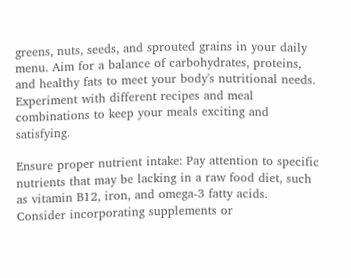greens, nuts, seeds, and sprouted grains in your daily menu. Aim for a balance of carbohydrates, proteins, and healthy fats to meet your body's nutritional needs. Experiment with different recipes and meal combinations to keep your meals exciting and satisfying.

Ensure proper nutrient intake: Pay attention to specific nutrients that may be lacking in a raw food diet, such as vitamin B12, iron, and omega-3 fatty acids. Consider incorporating supplements or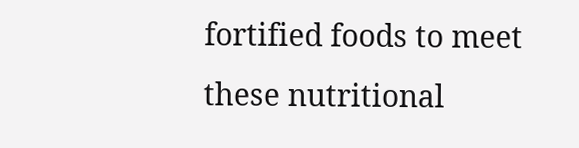fortified foods to meet these nutritional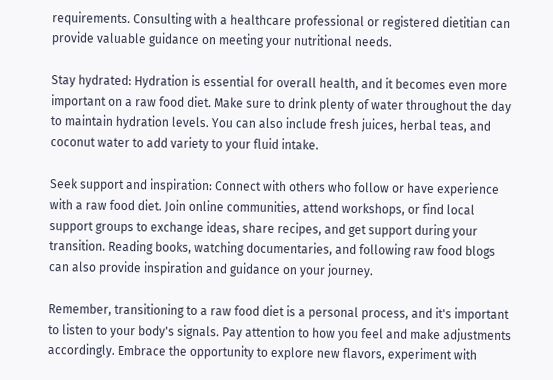requirements. Consulting with a healthcare professional or registered dietitian can provide valuable guidance on meeting your nutritional needs.

Stay hydrated: Hydration is essential for overall health, and it becomes even more important on a raw food diet. Make sure to drink plenty of water throughout the day to maintain hydration levels. You can also include fresh juices, herbal teas, and coconut water to add variety to your fluid intake.

Seek support and inspiration: Connect with others who follow or have experience with a raw food diet. Join online communities, attend workshops, or find local support groups to exchange ideas, share recipes, and get support during your transition. Reading books, watching documentaries, and following raw food blogs can also provide inspiration and guidance on your journey.

Remember, transitioning to a raw food diet is a personal process, and it's important to listen to your body's signals. Pay attention to how you feel and make adjustments accordingly. Embrace the opportunity to explore new flavors, experiment with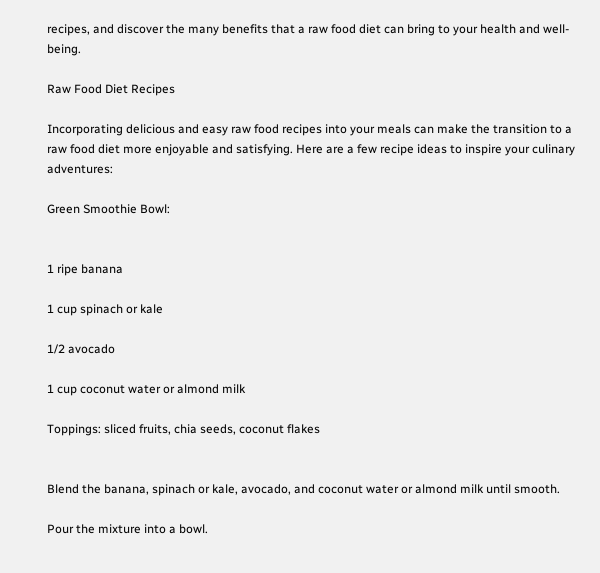recipes, and discover the many benefits that a raw food diet can bring to your health and well-being.

Raw Food Diet Recipes

Incorporating delicious and easy raw food recipes into your meals can make the transition to a raw food diet more enjoyable and satisfying. Here are a few recipe ideas to inspire your culinary adventures:

Green Smoothie Bowl:


1 ripe banana

1 cup spinach or kale

1/2 avocado

1 cup coconut water or almond milk

Toppings: sliced fruits, chia seeds, coconut flakes


Blend the banana, spinach or kale, avocado, and coconut water or almond milk until smooth.

Pour the mixture into a bowl.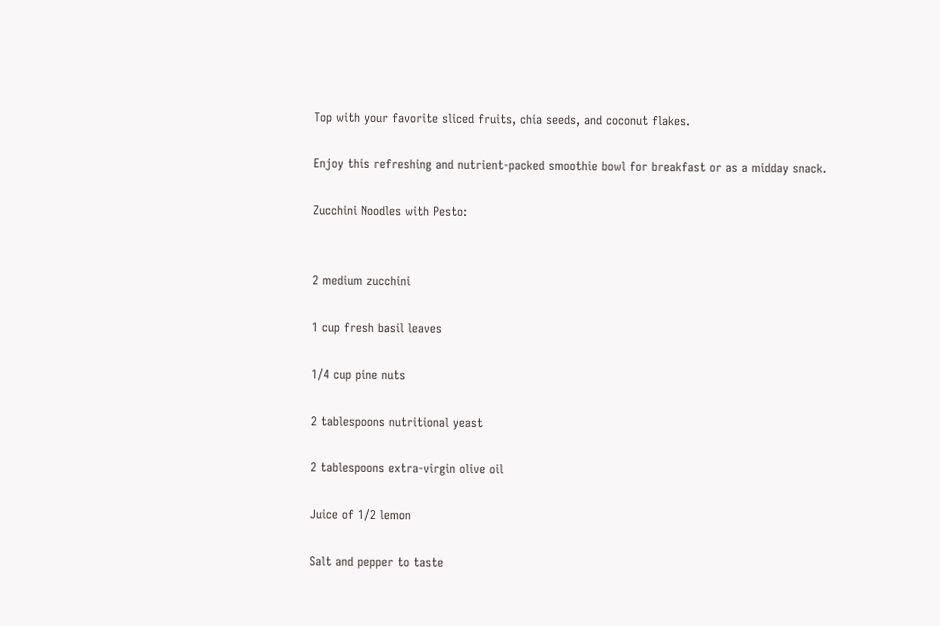Top with your favorite sliced fruits, chia seeds, and coconut flakes.

Enjoy this refreshing and nutrient-packed smoothie bowl for breakfast or as a midday snack.

Zucchini Noodles with Pesto:


2 medium zucchini

1 cup fresh basil leaves

1/4 cup pine nuts

2 tablespoons nutritional yeast

2 tablespoons extra-virgin olive oil

Juice of 1/2 lemon

Salt and pepper to taste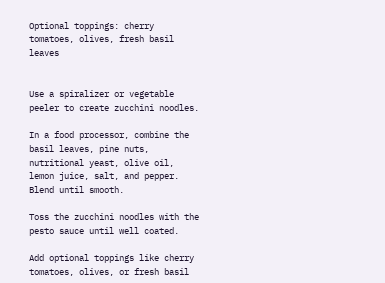Optional toppings: cherry tomatoes, olives, fresh basil leaves


Use a spiralizer or vegetable peeler to create zucchini noodles.

In a food processor, combine the basil leaves, pine nuts, nutritional yeast, olive oil, lemon juice, salt, and pepper. Blend until smooth.

Toss the zucchini noodles with the pesto sauce until well coated.

Add optional toppings like cherry tomatoes, olives, or fresh basil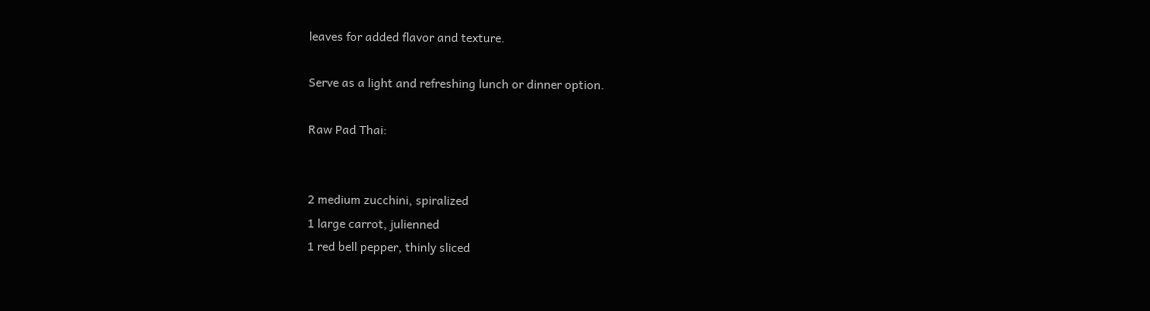leaves for added flavor and texture.

Serve as a light and refreshing lunch or dinner option.

Raw Pad Thai:


2 medium zucchini, spiralized
1 large carrot, julienned
1 red bell pepper, thinly sliced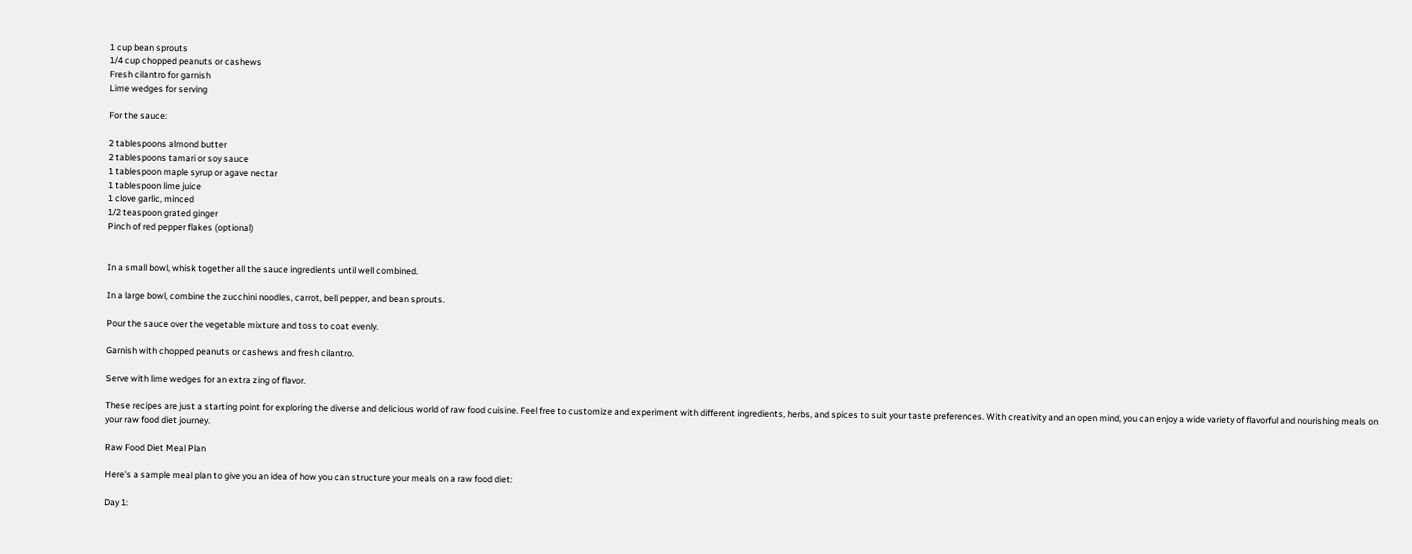1 cup bean sprouts
1/4 cup chopped peanuts or cashews
Fresh cilantro for garnish
Lime wedges for serving

For the sauce:

2 tablespoons almond butter
2 tablespoons tamari or soy sauce
1 tablespoon maple syrup or agave nectar
1 tablespoon lime juice
1 clove garlic, minced
1/2 teaspoon grated ginger
Pinch of red pepper flakes (optional)


In a small bowl, whisk together all the sauce ingredients until well combined.

In a large bowl, combine the zucchini noodles, carrot, bell pepper, and bean sprouts.

Pour the sauce over the vegetable mixture and toss to coat evenly.

Garnish with chopped peanuts or cashews and fresh cilantro.

Serve with lime wedges for an extra zing of flavor.

These recipes are just a starting point for exploring the diverse and delicious world of raw food cuisine. Feel free to customize and experiment with different ingredients, herbs, and spices to suit your taste preferences. With creativity and an open mind, you can enjoy a wide variety of flavorful and nourishing meals on your raw food diet journey.

Raw Food Diet Meal Plan

Here's a sample meal plan to give you an idea of how you can structure your meals on a raw food diet:

Day 1: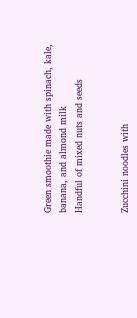Green smoothie made with spinach, kale, banana, and almond milk
Handful of mixed nuts and seeds


Zucchini noodles with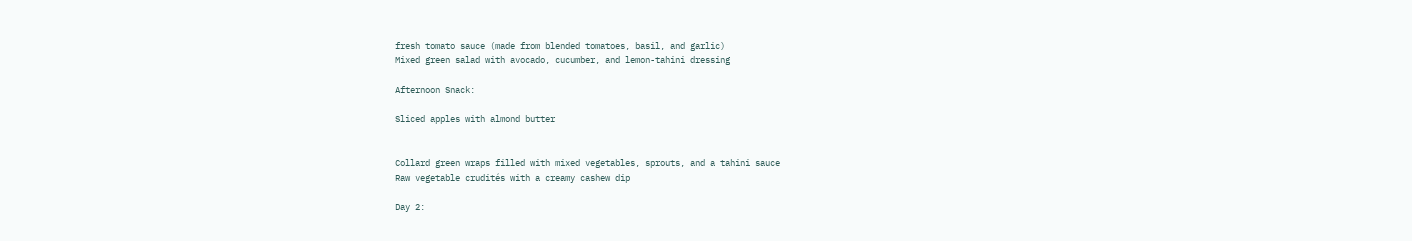fresh tomato sauce (made from blended tomatoes, basil, and garlic)
Mixed green salad with avocado, cucumber, and lemon-tahini dressing

Afternoon Snack:

Sliced apples with almond butter


Collard green wraps filled with mixed vegetables, sprouts, and a tahini sauce
Raw vegetable crudités with a creamy cashew dip

Day 2: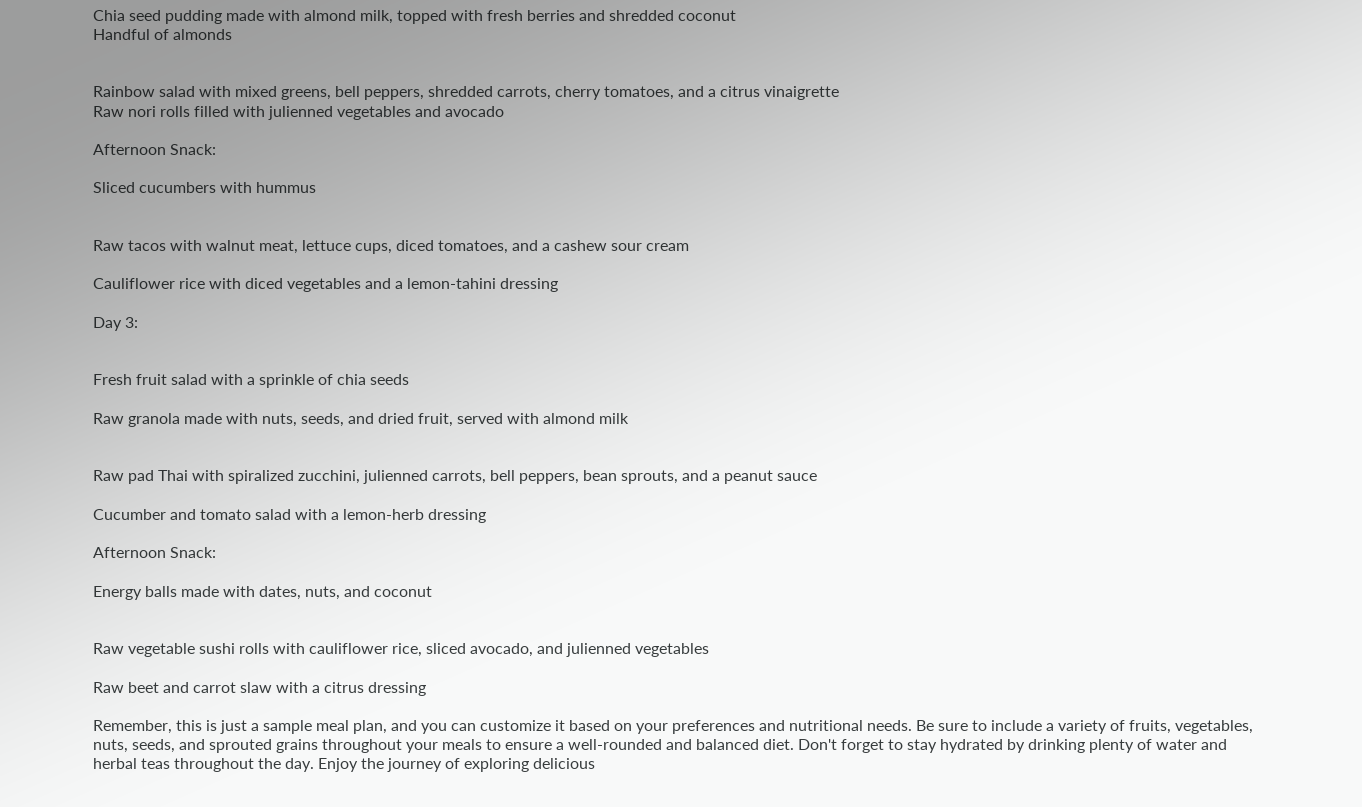Chia seed pudding made with almond milk, topped with fresh berries and shredded coconut
Handful of almonds


Rainbow salad with mixed greens, bell peppers, shredded carrots, cherry tomatoes, and a citrus vinaigrette
Raw nori rolls filled with julienned vegetables and avocado

Afternoon Snack:

Sliced cucumbers with hummus


Raw tacos with walnut meat, lettuce cups, diced tomatoes, and a cashew sour cream

Cauliflower rice with diced vegetables and a lemon-tahini dressing

Day 3:


Fresh fruit salad with a sprinkle of chia seeds

Raw granola made with nuts, seeds, and dried fruit, served with almond milk


Raw pad Thai with spiralized zucchini, julienned carrots, bell peppers, bean sprouts, and a peanut sauce

Cucumber and tomato salad with a lemon-herb dressing

Afternoon Snack:

Energy balls made with dates, nuts, and coconut


Raw vegetable sushi rolls with cauliflower rice, sliced avocado, and julienned vegetables

Raw beet and carrot slaw with a citrus dressing

Remember, this is just a sample meal plan, and you can customize it based on your preferences and nutritional needs. Be sure to include a variety of fruits, vegetables, nuts, seeds, and sprouted grains throughout your meals to ensure a well-rounded and balanced diet. Don't forget to stay hydrated by drinking plenty of water and herbal teas throughout the day. Enjoy the journey of exploring delicious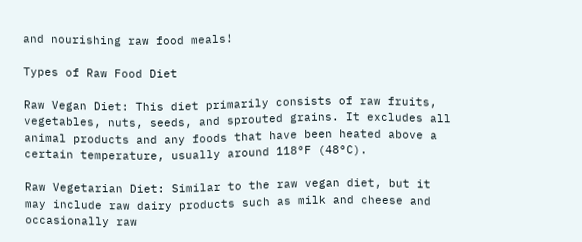and nourishing raw food meals!

Types of Raw Food Diet

Raw Vegan Diet: This diet primarily consists of raw fruits, vegetables, nuts, seeds, and sprouted grains. It excludes all animal products and any foods that have been heated above a certain temperature, usually around 118°F (48°C).

Raw Vegetarian Diet: Similar to the raw vegan diet, but it may include raw dairy products such as milk and cheese and occasionally raw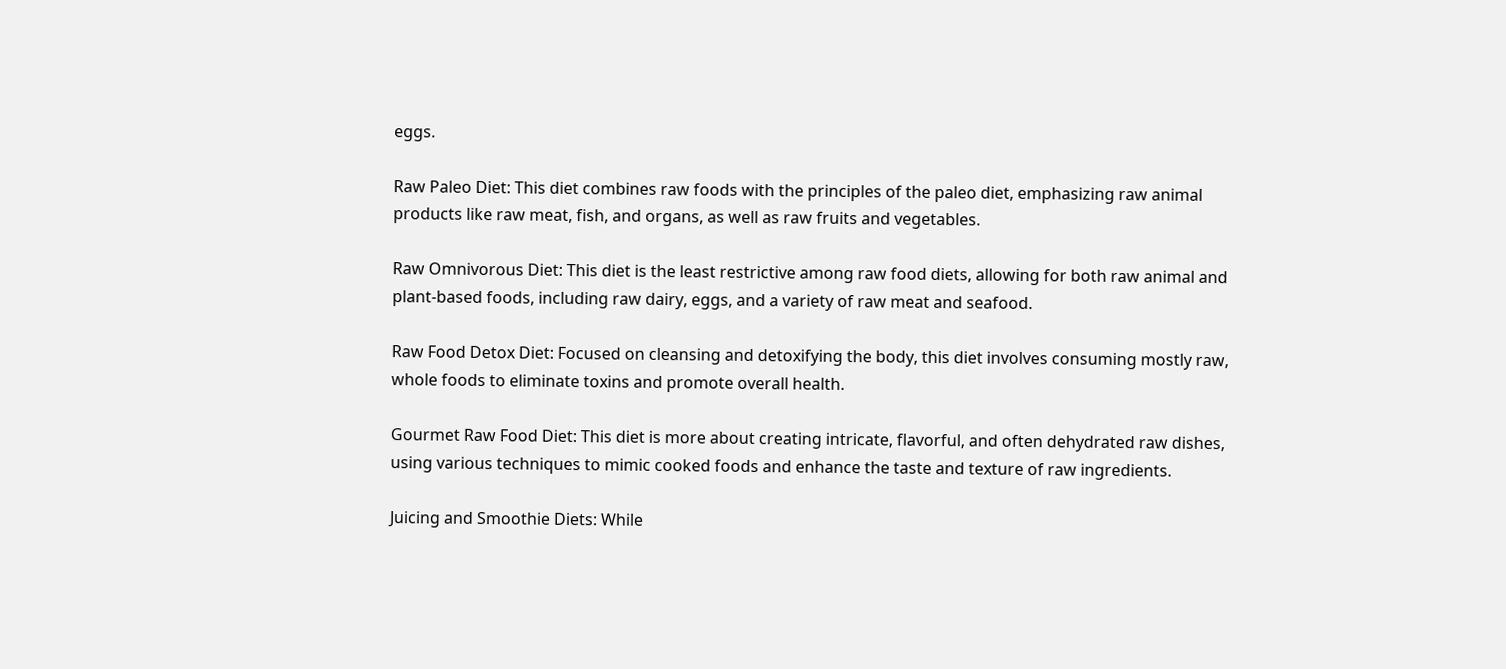eggs.

Raw Paleo Diet: This diet combines raw foods with the principles of the paleo diet, emphasizing raw animal products like raw meat, fish, and organs, as well as raw fruits and vegetables.

Raw Omnivorous Diet: This diet is the least restrictive among raw food diets, allowing for both raw animal and plant-based foods, including raw dairy, eggs, and a variety of raw meat and seafood.

Raw Food Detox Diet: Focused on cleansing and detoxifying the body, this diet involves consuming mostly raw, whole foods to eliminate toxins and promote overall health.

Gourmet Raw Food Diet: This diet is more about creating intricate, flavorful, and often dehydrated raw dishes, using various techniques to mimic cooked foods and enhance the taste and texture of raw ingredients.

Juicing and Smoothie Diets: While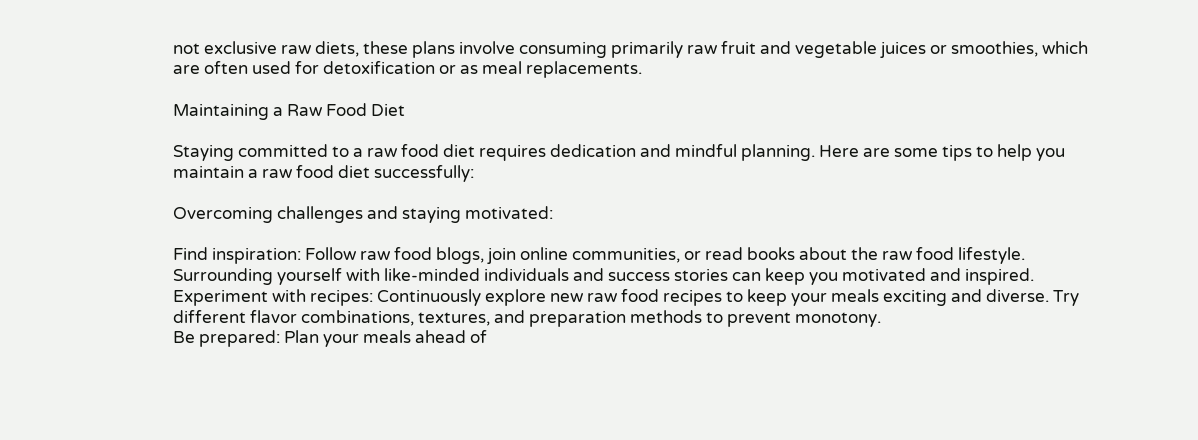not exclusive raw diets, these plans involve consuming primarily raw fruit and vegetable juices or smoothies, which are often used for detoxification or as meal replacements.

Maintaining a Raw Food Diet

Staying committed to a raw food diet requires dedication and mindful planning. Here are some tips to help you maintain a raw food diet successfully:

Overcoming challenges and staying motivated:

Find inspiration: Follow raw food blogs, join online communities, or read books about the raw food lifestyle. Surrounding yourself with like-minded individuals and success stories can keep you motivated and inspired.
Experiment with recipes: Continuously explore new raw food recipes to keep your meals exciting and diverse. Try different flavor combinations, textures, and preparation methods to prevent monotony.
Be prepared: Plan your meals ahead of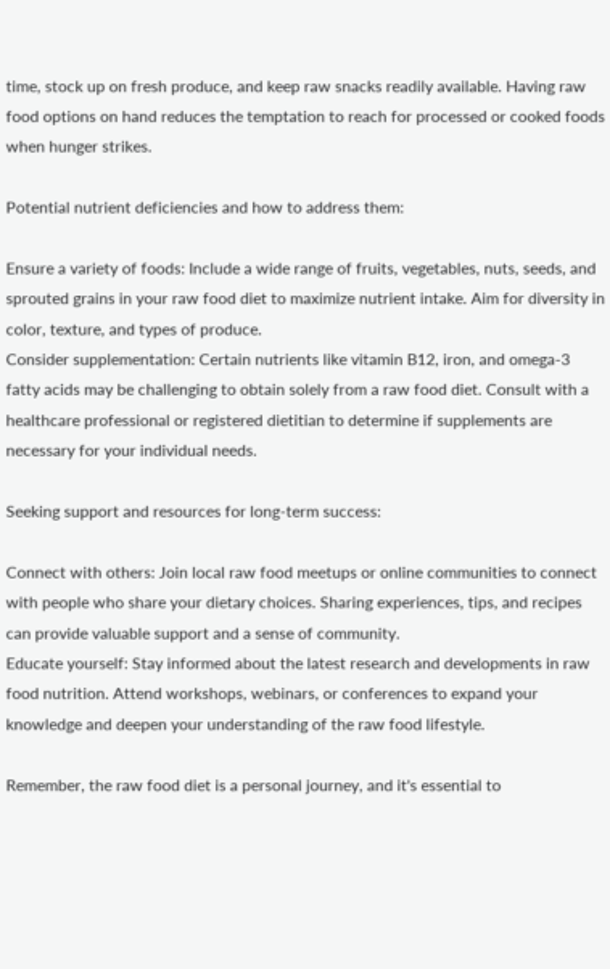time, stock up on fresh produce, and keep raw snacks readily available. Having raw food options on hand reduces the temptation to reach for processed or cooked foods when hunger strikes.

Potential nutrient deficiencies and how to address them:

Ensure a variety of foods: Include a wide range of fruits, vegetables, nuts, seeds, and sprouted grains in your raw food diet to maximize nutrient intake. Aim for diversity in color, texture, and types of produce.
Consider supplementation: Certain nutrients like vitamin B12, iron, and omega-3 fatty acids may be challenging to obtain solely from a raw food diet. Consult with a healthcare professional or registered dietitian to determine if supplements are necessary for your individual needs.

Seeking support and resources for long-term success:

Connect with others: Join local raw food meetups or online communities to connect with people who share your dietary choices. Sharing experiences, tips, and recipes can provide valuable support and a sense of community.
Educate yourself: Stay informed about the latest research and developments in raw food nutrition. Attend workshops, webinars, or conferences to expand your knowledge and deepen your understanding of the raw food lifestyle.

Remember, the raw food diet is a personal journey, and it's essential to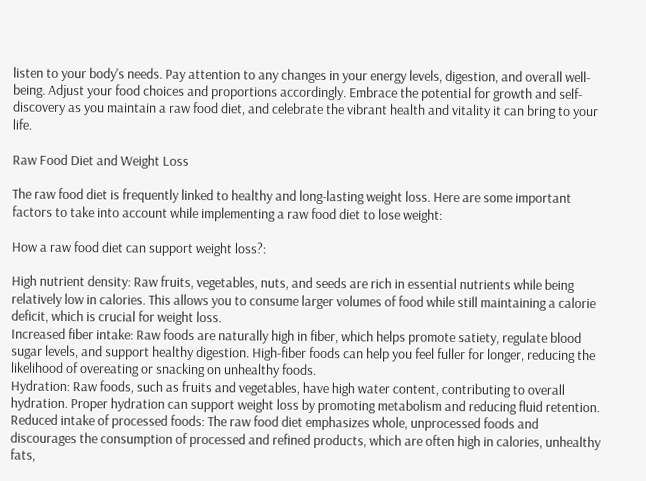listen to your body's needs. Pay attention to any changes in your energy levels, digestion, and overall well-being. Adjust your food choices and proportions accordingly. Embrace the potential for growth and self-discovery as you maintain a raw food diet, and celebrate the vibrant health and vitality it can bring to your life.

Raw Food Diet and Weight Loss

The raw food diet is frequently linked to healthy and long-lasting weight loss. Here are some important factors to take into account while implementing a raw food diet to lose weight:

How a raw food diet can support weight loss?:

High nutrient density: Raw fruits, vegetables, nuts, and seeds are rich in essential nutrients while being relatively low in calories. This allows you to consume larger volumes of food while still maintaining a calorie deficit, which is crucial for weight loss.
Increased fiber intake: Raw foods are naturally high in fiber, which helps promote satiety, regulate blood sugar levels, and support healthy digestion. High-fiber foods can help you feel fuller for longer, reducing the likelihood of overeating or snacking on unhealthy foods.
Hydration: Raw foods, such as fruits and vegetables, have high water content, contributing to overall hydration. Proper hydration can support weight loss by promoting metabolism and reducing fluid retention.
Reduced intake of processed foods: The raw food diet emphasizes whole, unprocessed foods and discourages the consumption of processed and refined products, which are often high in calories, unhealthy fats,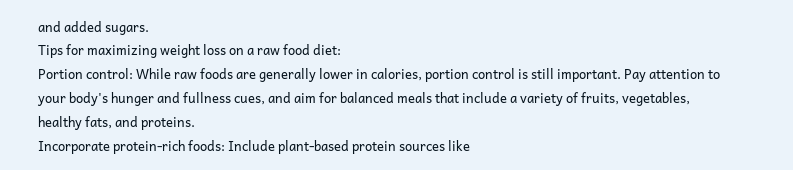and added sugars.
Tips for maximizing weight loss on a raw food diet:
Portion control: While raw foods are generally lower in calories, portion control is still important. Pay attention to your body's hunger and fullness cues, and aim for balanced meals that include a variety of fruits, vegetables, healthy fats, and proteins.
Incorporate protein-rich foods: Include plant-based protein sources like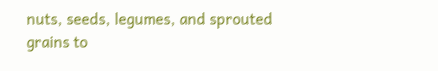nuts, seeds, legumes, and sprouted grains to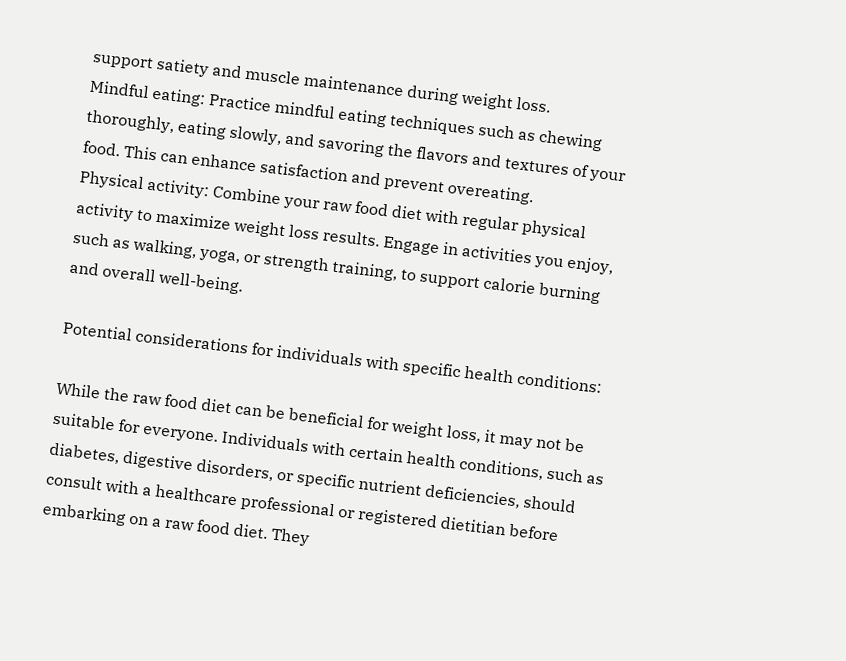support satiety and muscle maintenance during weight loss.
Mindful eating: Practice mindful eating techniques such as chewing thoroughly, eating slowly, and savoring the flavors and textures of your food. This can enhance satisfaction and prevent overeating.
Physical activity: Combine your raw food diet with regular physical activity to maximize weight loss results. Engage in activities you enjoy, such as walking, yoga, or strength training, to support calorie burning and overall well-being.

Potential considerations for individuals with specific health conditions:

While the raw food diet can be beneficial for weight loss, it may not be suitable for everyone. Individuals with certain health conditions, such as diabetes, digestive disorders, or specific nutrient deficiencies, should consult with a healthcare professional or registered dietitian before embarking on a raw food diet. They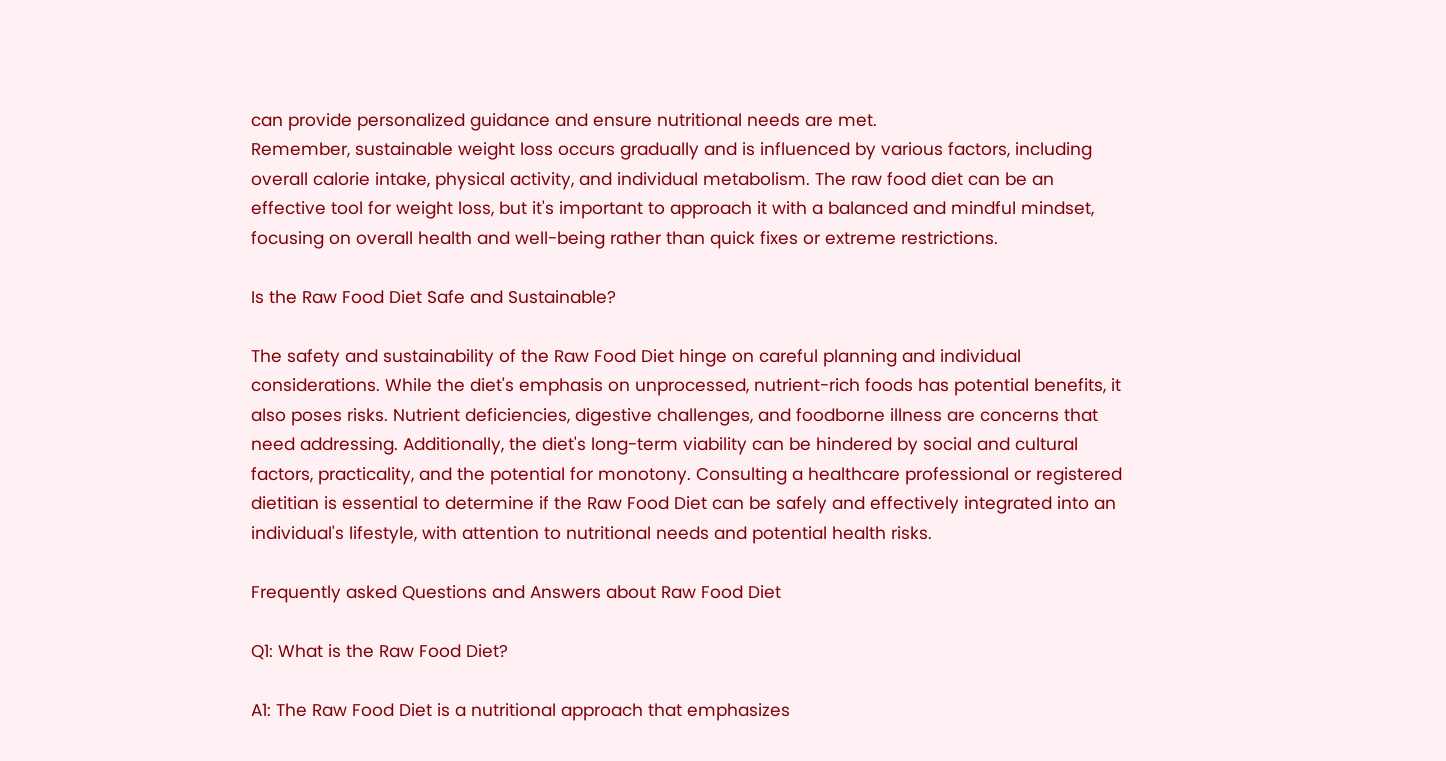can provide personalized guidance and ensure nutritional needs are met.
Remember, sustainable weight loss occurs gradually and is influenced by various factors, including overall calorie intake, physical activity, and individual metabolism. The raw food diet can be an effective tool for weight loss, but it's important to approach it with a balanced and mindful mindset, focusing on overall health and well-being rather than quick fixes or extreme restrictions.

Is the Raw Food Diet Safe and Sustainable?

The safety and sustainability of the Raw Food Diet hinge on careful planning and individual considerations. While the diet's emphasis on unprocessed, nutrient-rich foods has potential benefits, it also poses risks. Nutrient deficiencies, digestive challenges, and foodborne illness are concerns that need addressing. Additionally, the diet's long-term viability can be hindered by social and cultural factors, practicality, and the potential for monotony. Consulting a healthcare professional or registered dietitian is essential to determine if the Raw Food Diet can be safely and effectively integrated into an individual's lifestyle, with attention to nutritional needs and potential health risks.

Frequently asked Questions and Answers about Raw Food Diet

Q1: What is the Raw Food Diet?

A1: The Raw Food Diet is a nutritional approach that emphasizes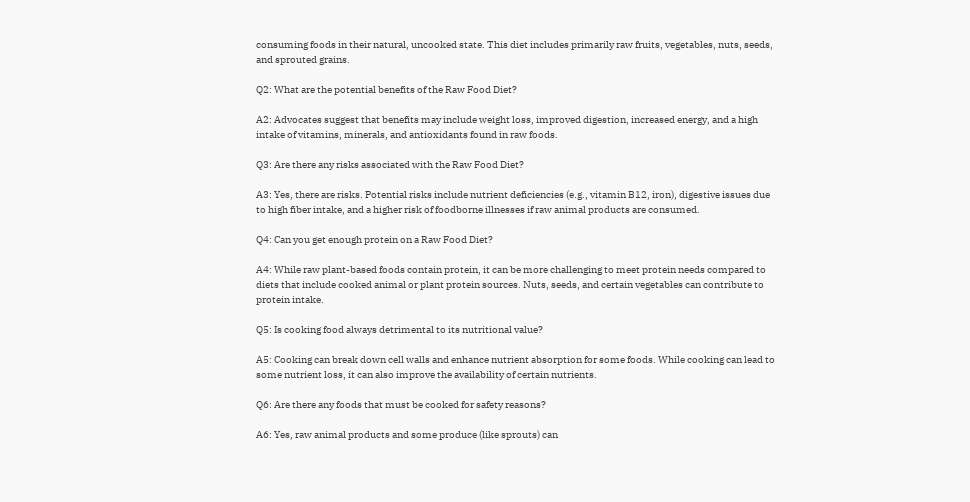consuming foods in their natural, uncooked state. This diet includes primarily raw fruits, vegetables, nuts, seeds, and sprouted grains.

Q2: What are the potential benefits of the Raw Food Diet?

A2: Advocates suggest that benefits may include weight loss, improved digestion, increased energy, and a high intake of vitamins, minerals, and antioxidants found in raw foods.

Q3: Are there any risks associated with the Raw Food Diet?

A3: Yes, there are risks. Potential risks include nutrient deficiencies (e.g., vitamin B12, iron), digestive issues due to high fiber intake, and a higher risk of foodborne illnesses if raw animal products are consumed.

Q4: Can you get enough protein on a Raw Food Diet?

A4: While raw plant-based foods contain protein, it can be more challenging to meet protein needs compared to diets that include cooked animal or plant protein sources. Nuts, seeds, and certain vegetables can contribute to protein intake.

Q5: Is cooking food always detrimental to its nutritional value?

A5: Cooking can break down cell walls and enhance nutrient absorption for some foods. While cooking can lead to some nutrient loss, it can also improve the availability of certain nutrients.

Q6: Are there any foods that must be cooked for safety reasons?

A6: Yes, raw animal products and some produce (like sprouts) can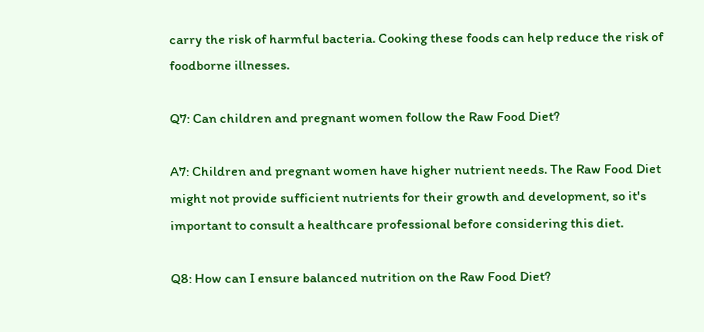carry the risk of harmful bacteria. Cooking these foods can help reduce the risk of foodborne illnesses.

Q7: Can children and pregnant women follow the Raw Food Diet?

A7: Children and pregnant women have higher nutrient needs. The Raw Food Diet might not provide sufficient nutrients for their growth and development, so it's important to consult a healthcare professional before considering this diet.

Q8: How can I ensure balanced nutrition on the Raw Food Diet?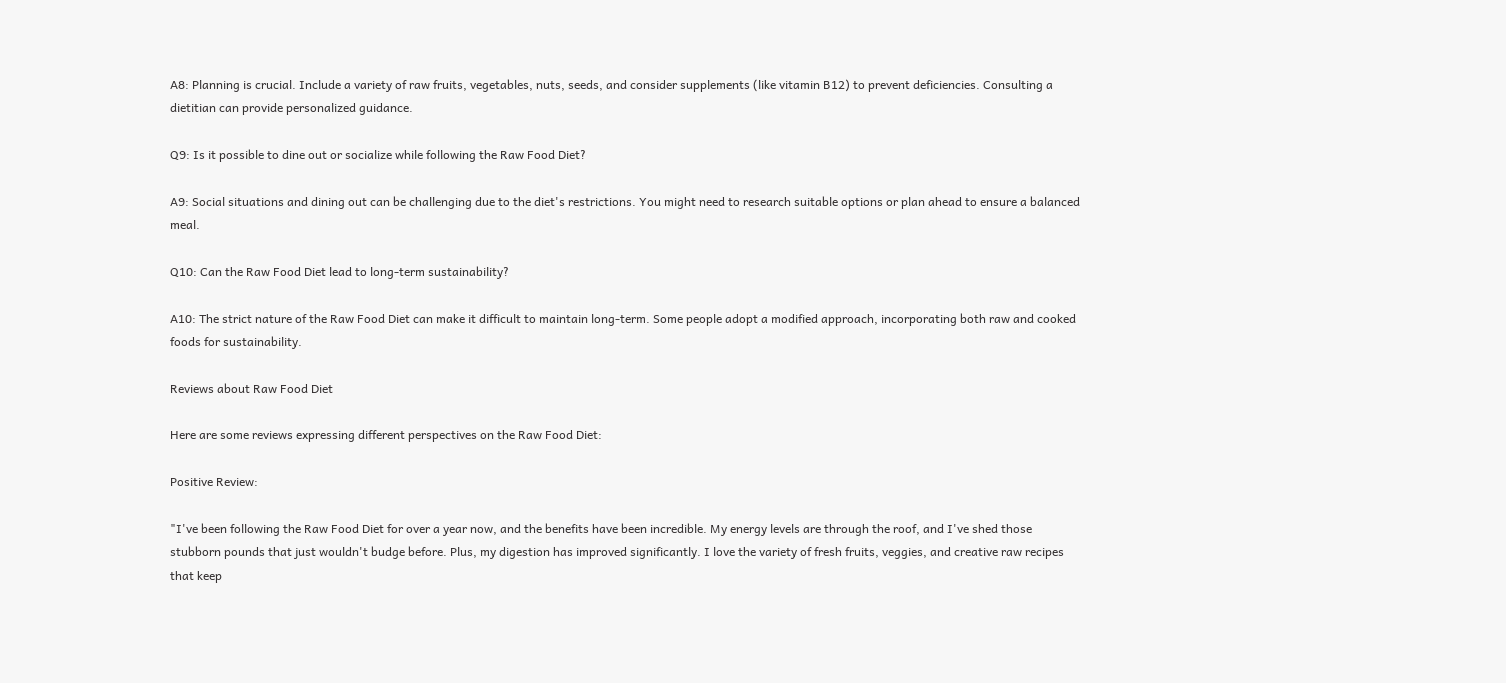A8: Planning is crucial. Include a variety of raw fruits, vegetables, nuts, seeds, and consider supplements (like vitamin B12) to prevent deficiencies. Consulting a dietitian can provide personalized guidance.

Q9: Is it possible to dine out or socialize while following the Raw Food Diet?

A9: Social situations and dining out can be challenging due to the diet's restrictions. You might need to research suitable options or plan ahead to ensure a balanced meal.

Q10: Can the Raw Food Diet lead to long-term sustainability?

A10: The strict nature of the Raw Food Diet can make it difficult to maintain long-term. Some people adopt a modified approach, incorporating both raw and cooked foods for sustainability.

Reviews about Raw Food Diet

Here are some reviews expressing different perspectives on the Raw Food Diet:

Positive Review:

"I've been following the Raw Food Diet for over a year now, and the benefits have been incredible. My energy levels are through the roof, and I've shed those stubborn pounds that just wouldn't budge before. Plus, my digestion has improved significantly. I love the variety of fresh fruits, veggies, and creative raw recipes that keep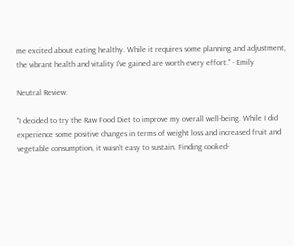me excited about eating healthy. While it requires some planning and adjustment, the vibrant health and vitality I've gained are worth every effort." - Emily

Neutral Review:

"I decided to try the Raw Food Diet to improve my overall well-being. While I did experience some positive changes in terms of weight loss and increased fruit and vegetable consumption, it wasn't easy to sustain. Finding cooked-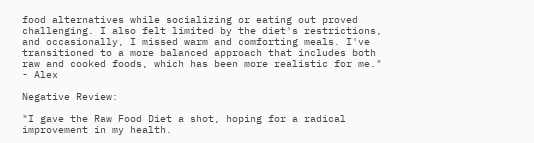food alternatives while socializing or eating out proved challenging. I also felt limited by the diet's restrictions, and occasionally, I missed warm and comforting meals. I've transitioned to a more balanced approach that includes both raw and cooked foods, which has been more realistic for me." - Alex

Negative Review:

"I gave the Raw Food Diet a shot, hoping for a radical improvement in my health.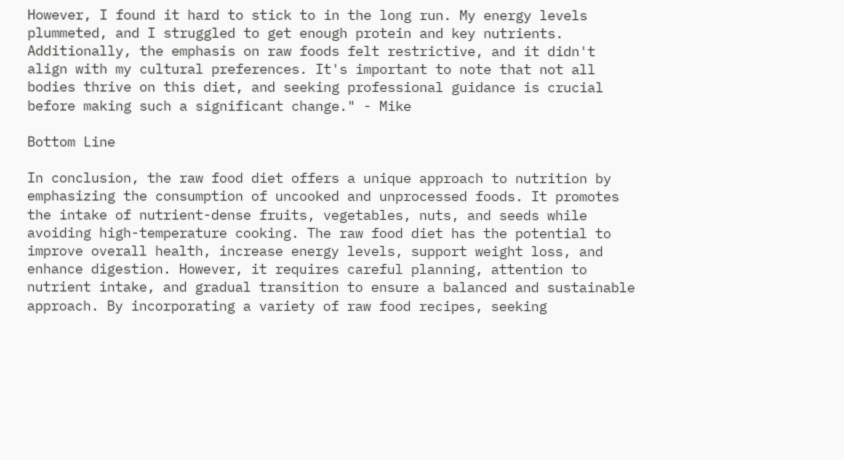However, I found it hard to stick to in the long run. My energy levels plummeted, and I struggled to get enough protein and key nutrients. Additionally, the emphasis on raw foods felt restrictive, and it didn't align with my cultural preferences. It's important to note that not all bodies thrive on this diet, and seeking professional guidance is crucial before making such a significant change." - Mike

Bottom Line

In conclusion, the raw food diet offers a unique approach to nutrition by emphasizing the consumption of uncooked and unprocessed foods. It promotes the intake of nutrient-dense fruits, vegetables, nuts, and seeds while avoiding high-temperature cooking. The raw food diet has the potential to improve overall health, increase energy levels, support weight loss, and enhance digestion. However, it requires careful planning, attention to nutrient intake, and gradual transition to ensure a balanced and sustainable approach. By incorporating a variety of raw food recipes, seeking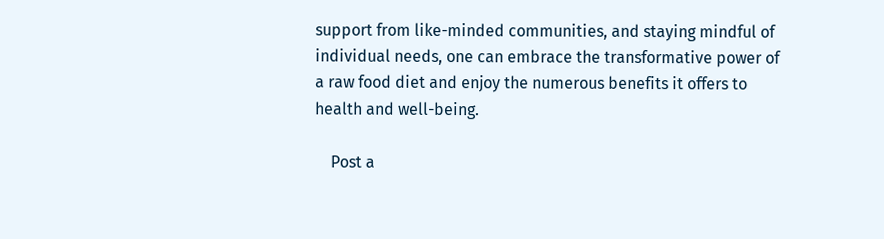support from like-minded communities, and staying mindful of individual needs, one can embrace the transformative power of a raw food diet and enjoy the numerous benefits it offers to health and well-being.

    Post a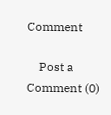Comment

    Post a Comment (0)